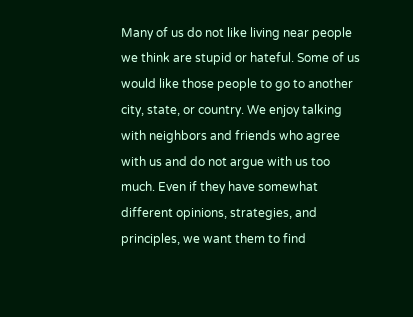Many of us do not like living near people we think are stupid or hateful. Some of us would like those people to go to another city, state, or country. We enjoy talking with neighbors and friends who agree with us and do not argue with us too much. Even if they have somewhat different opinions, strategies, and principles, we want them to find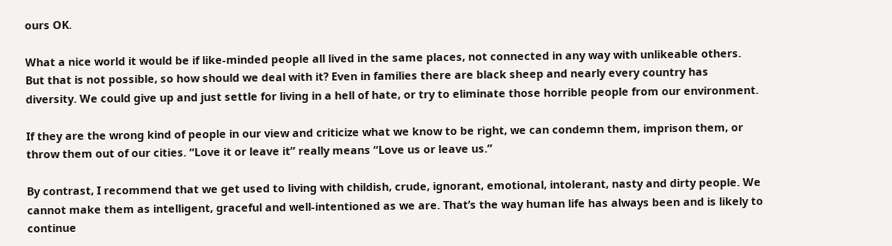ours OK.

What a nice world it would be if like-minded people all lived in the same places, not connected in any way with unlikeable others. But that is not possible, so how should we deal with it? Even in families there are black sheep and nearly every country has diversity. We could give up and just settle for living in a hell of hate, or try to eliminate those horrible people from our environment.

If they are the wrong kind of people in our view and criticize what we know to be right, we can condemn them, imprison them, or throw them out of our cities. “Love it or leave it” really means “Love us or leave us.”

By contrast, I recommend that we get used to living with childish, crude, ignorant, emotional, intolerant, nasty and dirty people. We cannot make them as intelligent, graceful and well-intentioned as we are. That’s the way human life has always been and is likely to continue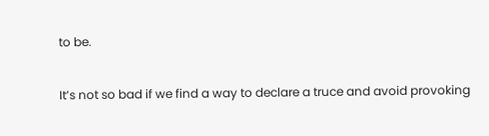to be.

It’s not so bad if we find a way to declare a truce and avoid provoking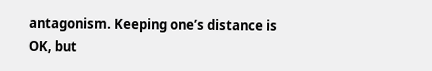antagonism. Keeping one’s distance is OK, but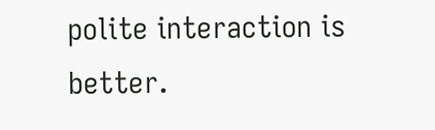polite interaction is better.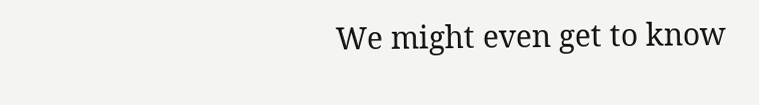We might even get to know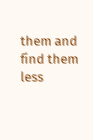them and find them less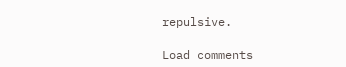repulsive.

Load comments